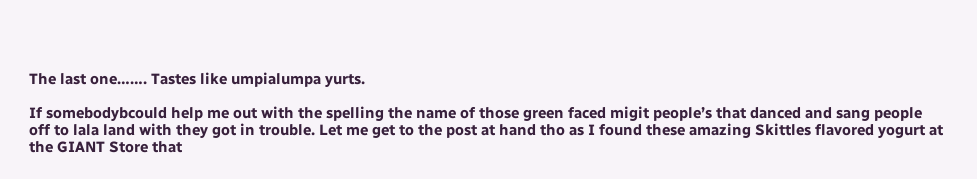The last one……. Tastes like umpialumpa yurts.

If somebodybcould help me out with the spelling the name of those green faced migit people’s that danced and sang people off to lala land with they got in trouble. Let me get to the post at hand tho as I found these amazing Skittles flavored yogurt at the GIANT Store that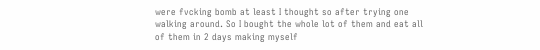were fvcking bomb at least I thought so after trying one walking around. So I bought the whole lot of them and eat all of them in 2 days making myself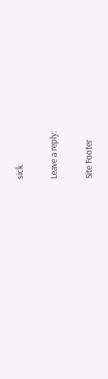sick.

Leave a reply:

Site Footer